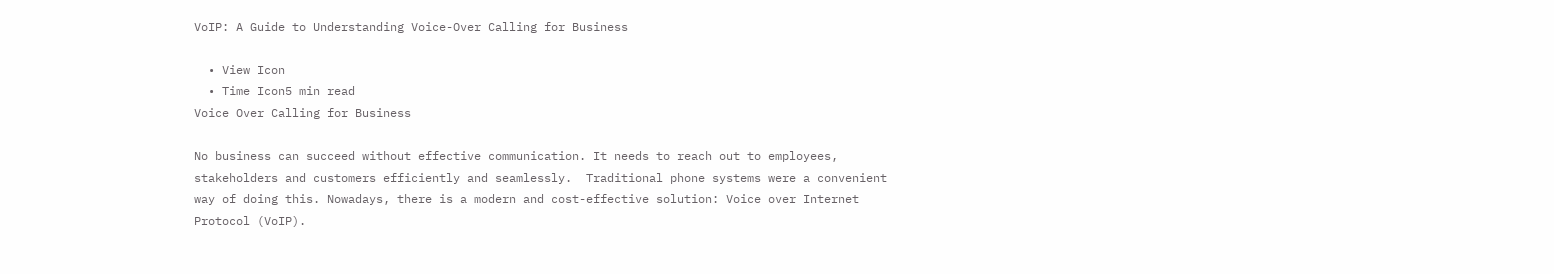VoIP: A Guide to Understanding Voice-Over Calling for Business

  • View Icon
  • Time Icon5 min read
Voice Over Calling for Business

No business can succeed without effective communication. It needs to reach out to employees, stakeholders and customers efficiently and seamlessly.  Traditional phone systems were a convenient way of doing this. Nowadays, there is a modern and cost-effective solution: Voice over Internet Protocol (VoIP).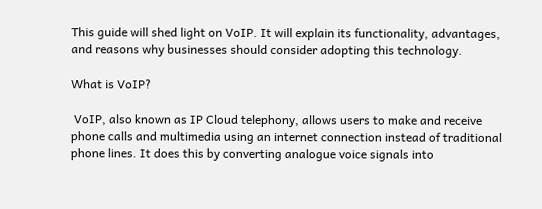This guide will shed light on VoIP. It will explain its functionality, advantages, and reasons why businesses should consider adopting this technology.

What is VoIP?

 VoIP, also known as IP Cloud telephony, allows users to make and receive phone calls and multimedia using an internet connection instead of traditional phone lines. It does this by converting analogue voice signals into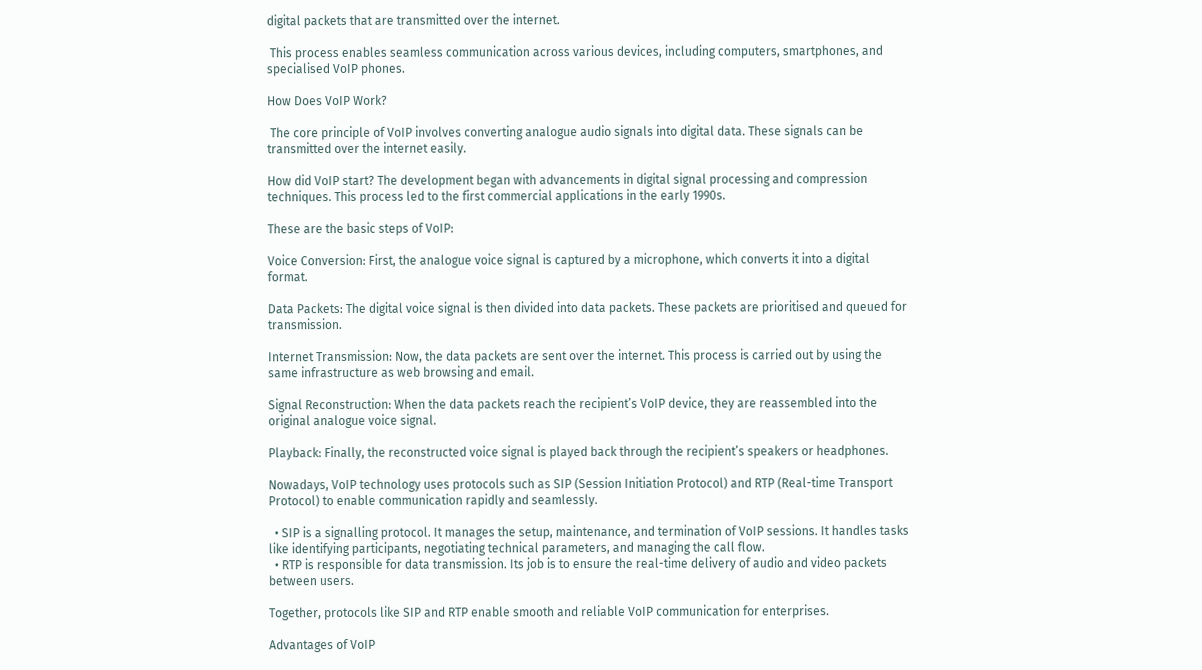digital packets that are transmitted over the internet.

 This process enables seamless communication across various devices, including computers, smartphones, and specialised VoIP phones.

How Does VoIP Work?

 The core principle of VoIP involves converting analogue audio signals into digital data. These signals can be transmitted over the internet easily.

How did VoIP start? The development began with advancements in digital signal processing and compression techniques. This process led to the first commercial applications in the early 1990s.

These are the basic steps of VoIP:

Voice Conversion: First, the analogue voice signal is captured by a microphone, which converts it into a digital format.

Data Packets: The digital voice signal is then divided into data packets. These packets are prioritised and queued for transmission.

Internet Transmission: Now, the data packets are sent over the internet. This process is carried out by using the same infrastructure as web browsing and email.

Signal Reconstruction: When the data packets reach the recipient’s VoIP device, they are reassembled into the original analogue voice signal.

Playback: Finally, the reconstructed voice signal is played back through the recipient’s speakers or headphones.

Nowadays, VoIP technology uses protocols such as SIP (Session Initiation Protocol) and RTP (Real-time Transport Protocol) to enable communication rapidly and seamlessly.

  • SIP is a signalling protocol. It manages the setup, maintenance, and termination of VoIP sessions. It handles tasks like identifying participants, negotiating technical parameters, and managing the call flow.
  • RTP is responsible for data transmission. Its job is to ensure the real-time delivery of audio and video packets between users.

Together, protocols like SIP and RTP enable smooth and reliable VoIP communication for enterprises.

Advantages of VoIP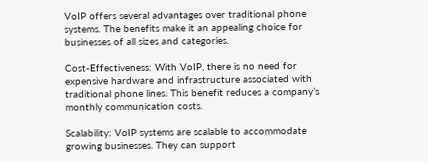VoIP offers several advantages over traditional phone systems. The benefits make it an appealing choice for businesses of all sizes and categories.

Cost-Effectiveness: With VoIP, there is no need for expensive hardware and infrastructure associated with traditional phone lines. This benefit reduces a company’s monthly communication costs.

Scalability: VoIP systems are scalable to accommodate growing businesses. They can support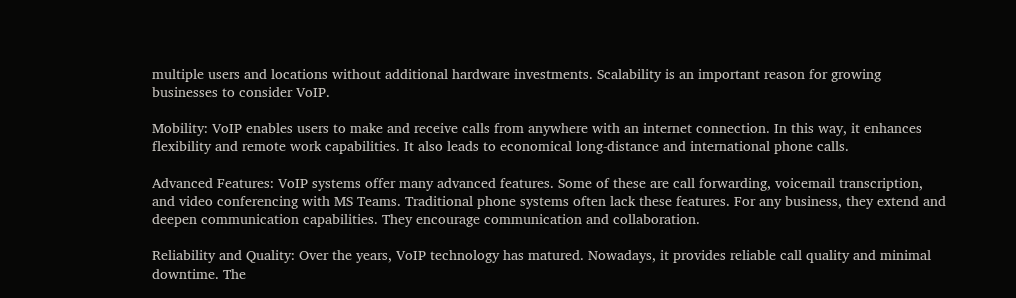multiple users and locations without additional hardware investments. Scalability is an important reason for growing businesses to consider VoIP.

Mobility: VoIP enables users to make and receive calls from anywhere with an internet connection. In this way, it enhances flexibility and remote work capabilities. It also leads to economical long-distance and international phone calls.

Advanced Features: VoIP systems offer many advanced features. Some of these are call forwarding, voicemail transcription, and video conferencing with MS Teams. Traditional phone systems often lack these features. For any business, they extend and deepen communication capabilities. They encourage communication and collaboration.

Reliability and Quality: Over the years, VoIP technology has matured. Nowadays, it provides reliable call quality and minimal downtime. The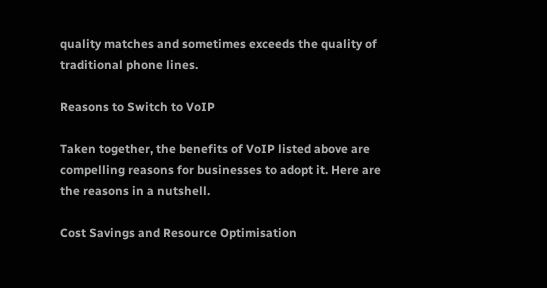quality matches and sometimes exceeds the quality of traditional phone lines.

Reasons to Switch to VoIP

Taken together, the benefits of VoIP listed above are compelling reasons for businesses to adopt it. Here are the reasons in a nutshell.

Cost Savings and Resource Optimisation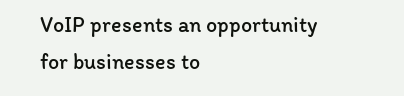VoIP presents an opportunity for businesses to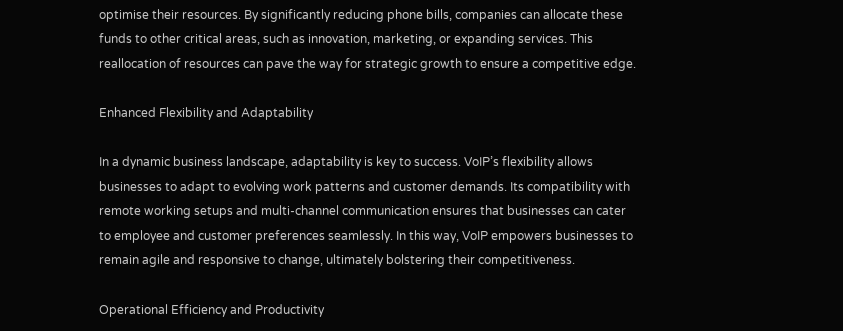optimise their resources. By significantly reducing phone bills, companies can allocate these funds to other critical areas, such as innovation, marketing, or expanding services. This reallocation of resources can pave the way for strategic growth to ensure a competitive edge.

Enhanced Flexibility and Adaptability

In a dynamic business landscape, adaptability is key to success. VoIP’s flexibility allows businesses to adapt to evolving work patterns and customer demands. Its compatibility with remote working setups and multi-channel communication ensures that businesses can cater to employee and customer preferences seamlessly. In this way, VoIP empowers businesses to remain agile and responsive to change, ultimately bolstering their competitiveness.

Operational Efficiency and Productivity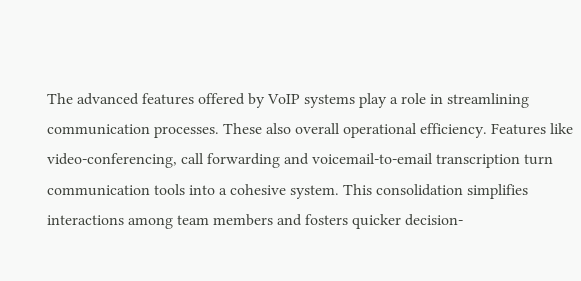The advanced features offered by VoIP systems play a role in streamlining communication processes. These also overall operational efficiency. Features like video-conferencing, call forwarding and voicemail-to-email transcription turn communication tools into a cohesive system. This consolidation simplifies interactions among team members and fosters quicker decision-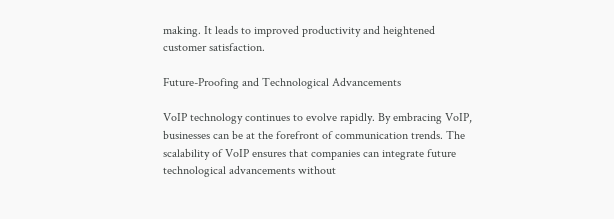making. It leads to improved productivity and heightened customer satisfaction.

Future-Proofing and Technological Advancements

VoIP technology continues to evolve rapidly. By embracing VoIP, businesses can be at the forefront of communication trends. The scalability of VoIP ensures that companies can integrate future technological advancements without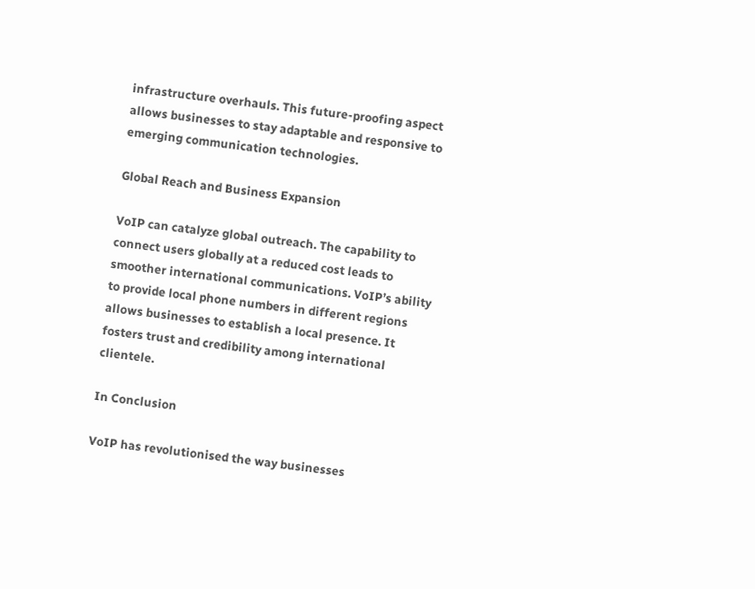infrastructure overhauls. This future-proofing aspect allows businesses to stay adaptable and responsive to emerging communication technologies.

Global Reach and Business Expansion

VoIP can catalyze global outreach. The capability to connect users globally at a reduced cost leads to smoother international communications. VoIP’s ability to provide local phone numbers in different regions allows businesses to establish a local presence. It fosters trust and credibility among international clientele.

In Conclusion

VoIP has revolutionised the way businesses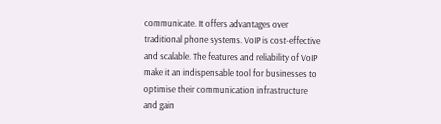communicate. It offers advantages over traditional phone systems. VoIP is cost-effective and scalable. The features and reliability of VoIP make it an indispensable tool for businesses to optimise their communication infrastructure and gain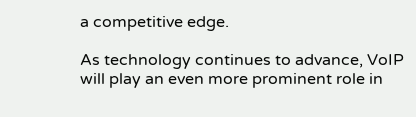a competitive edge.

As technology continues to advance, VoIP will play an even more prominent role in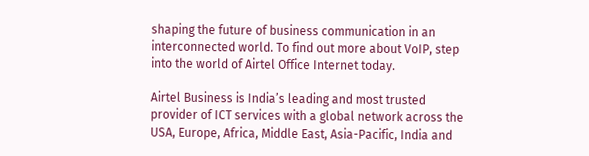shaping the future of business communication in an interconnected world. To find out more about VoIP, step into the world of Airtel Office Internet today.

Airtel Business is India’s leading and most trusted provider of ICT services with a global network across the USA, Europe, Africa, Middle East, Asia-Pacific, India and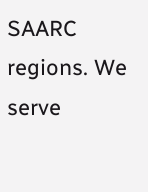SAARC regions. We serve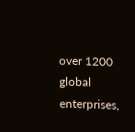over 1200 global enterprises,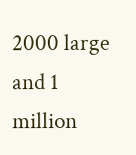2000 large and 1 million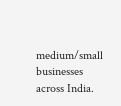medium/small businesses across India.